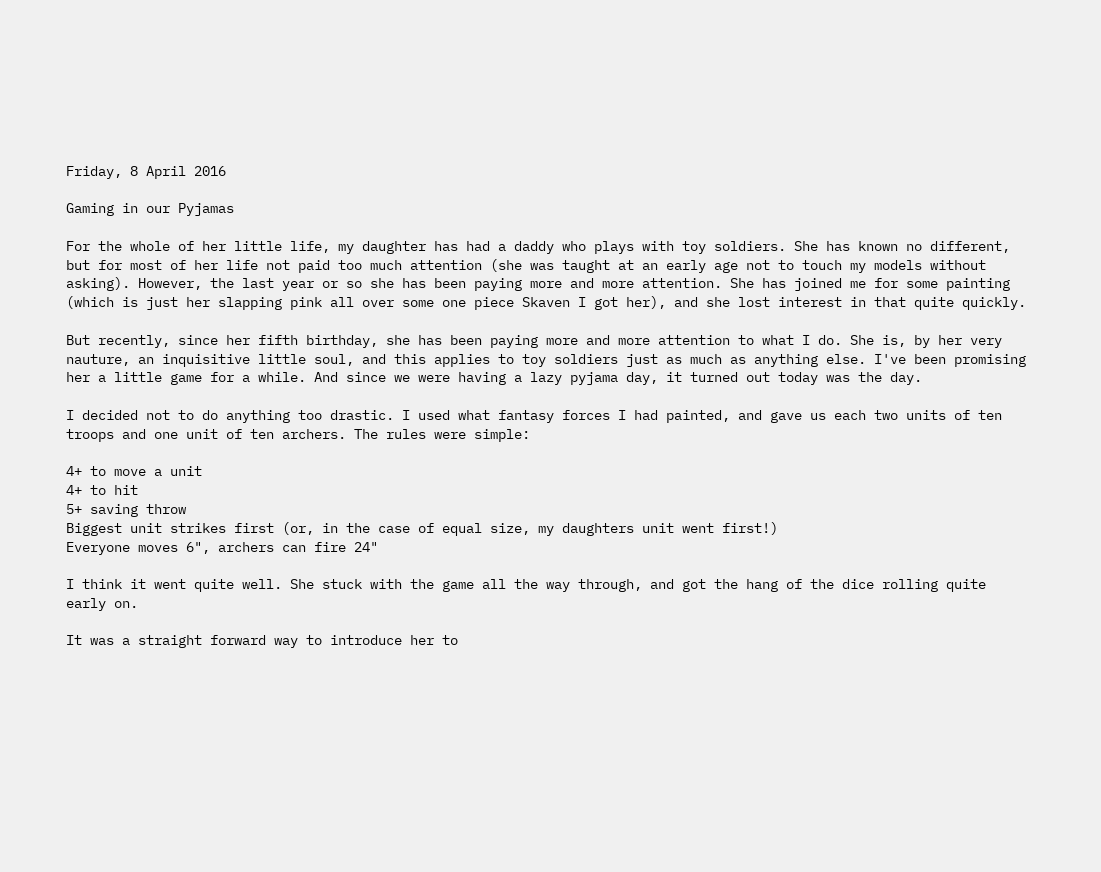Friday, 8 April 2016

Gaming in our Pyjamas

For the whole of her little life, my daughter has had a daddy who plays with toy soldiers. She has known no different, but for most of her life not paid too much attention (she was taught at an early age not to touch my models without asking). However, the last year or so she has been paying more and more attention. She has joined me for some painting (which is just her slapping pink all over some one piece Skaven I got her), and she lost interest in that quite quickly.

But recently, since her fifth birthday, she has been paying more and more attention to what I do. She is, by her very nauture, an inquisitive little soul, and this applies to toy soldiers just as much as anything else. I've been promising her a little game for a while. And since we were having a lazy pyjama day, it turned out today was the day.

I decided not to do anything too drastic. I used what fantasy forces I had painted, and gave us each two units of ten troops and one unit of ten archers. The rules were simple:

4+ to move a unit
4+ to hit
5+ saving throw
Biggest unit strikes first (or, in the case of equal size, my daughters unit went first!)
Everyone moves 6", archers can fire 24"

I think it went quite well. She stuck with the game all the way through, and got the hang of the dice rolling quite early on.

It was a straight forward way to introduce her to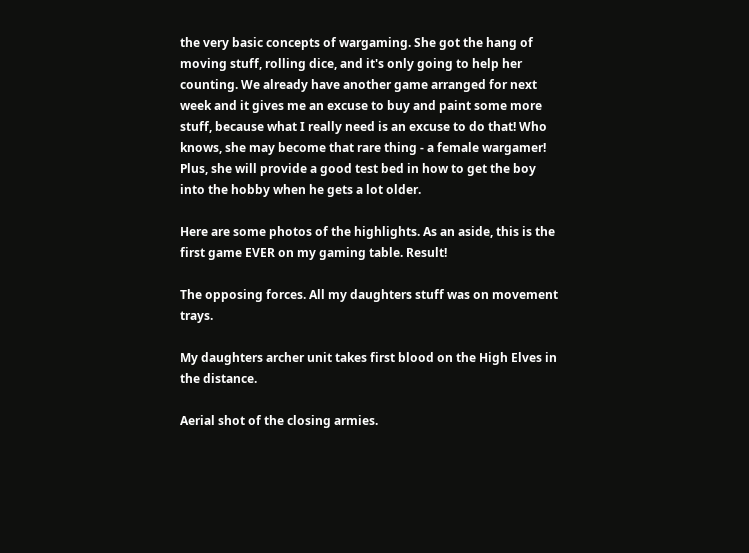the very basic concepts of wargaming. She got the hang of moving stuff, rolling dice, and it's only going to help her counting. We already have another game arranged for next week and it gives me an excuse to buy and paint some more stuff, because what I really need is an excuse to do that! Who knows, she may become that rare thing - a female wargamer! Plus, she will provide a good test bed in how to get the boy into the hobby when he gets a lot older.

Here are some photos of the highlights. As an aside, this is the first game EVER on my gaming table. Result!

The opposing forces. All my daughters stuff was on movement trays.

My daughters archer unit takes first blood on the High Elves in the distance.

Aerial shot of the closing armies.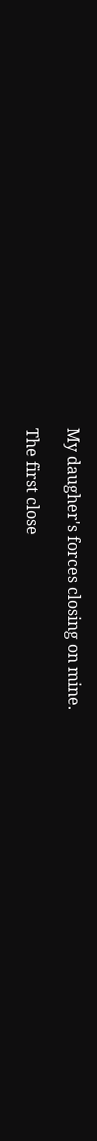My daugher's forces closing on mine.

The first close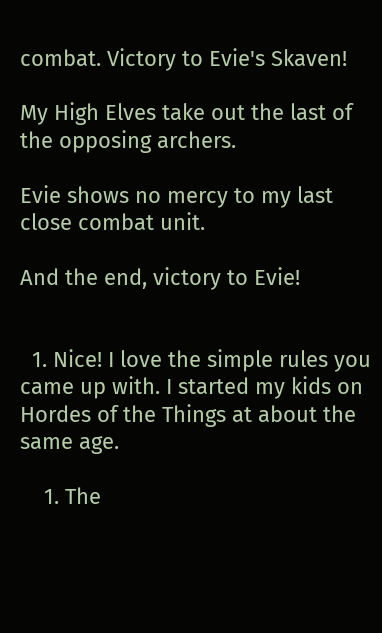combat. Victory to Evie's Skaven!

My High Elves take out the last of the opposing archers.

Evie shows no mercy to my last close combat unit.

And the end, victory to Evie!


  1. Nice! I love the simple rules you came up with. I started my kids on Hordes of the Things at about the same age.

    1. The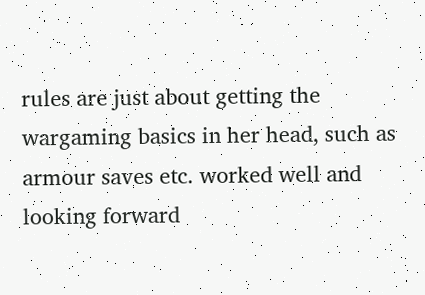rules are just about getting the wargaming basics in her head, such as armour saves etc. worked well and looking forward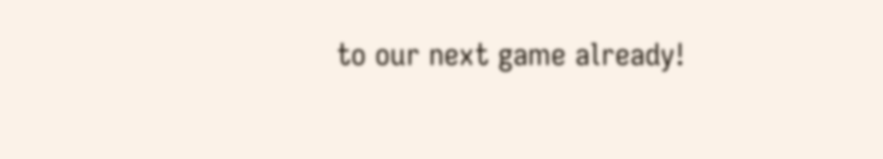to our next game already!